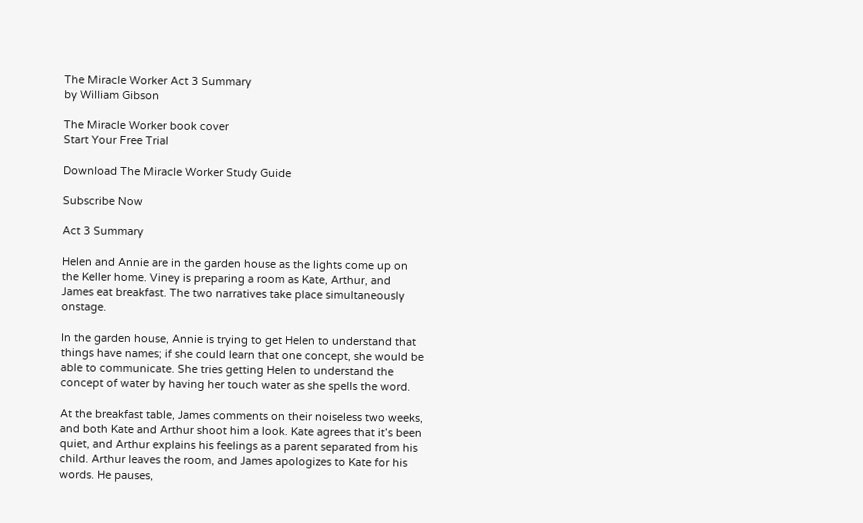The Miracle Worker Act 3 Summary
by William Gibson

The Miracle Worker book cover
Start Your Free Trial

Download The Miracle Worker Study Guide

Subscribe Now

Act 3 Summary

Helen and Annie are in the garden house as the lights come up on the Keller home. Viney is preparing a room as Kate, Arthur, and James eat breakfast. The two narratives take place simultaneously onstage.

In the garden house, Annie is trying to get Helen to understand that things have names; if she could learn that one concept, she would be able to communicate. She tries getting Helen to understand the concept of water by having her touch water as she spells the word.

At the breakfast table, James comments on their noiseless two weeks, and both Kate and Arthur shoot him a look. Kate agrees that it’s been quiet, and Arthur explains his feelings as a parent separated from his child. Arthur leaves the room, and James apologizes to Kate for his words. He pauses,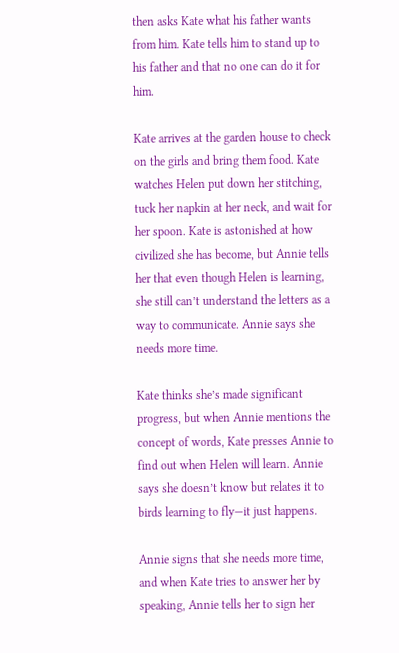then asks Kate what his father wants from him. Kate tells him to stand up to his father and that no one can do it for him.

Kate arrives at the garden house to check on the girls and bring them food. Kate watches Helen put down her stitching, tuck her napkin at her neck, and wait for her spoon. Kate is astonished at how civilized she has become, but Annie tells her that even though Helen is learning, she still can’t understand the letters as a way to communicate. Annie says she needs more time.

Kate thinks she’s made significant progress, but when Annie mentions the concept of words, Kate presses Annie to find out when Helen will learn. Annie says she doesn’t know but relates it to birds learning to fly—it just happens.

Annie signs that she needs more time, and when Kate tries to answer her by speaking, Annie tells her to sign her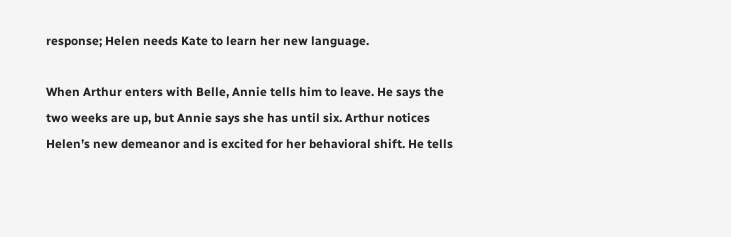response; Helen needs Kate to learn her new language.

When Arthur enters with Belle, Annie tells him to leave. He says the two weeks are up, but Annie says she has until six. Arthur notices Helen’s new demeanor and is excited for her behavioral shift. He tells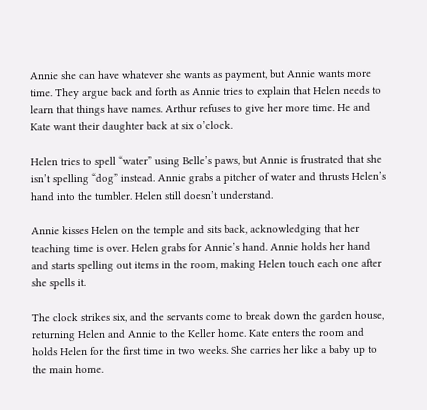Annie she can have whatever she wants as payment, but Annie wants more time. They argue back and forth as Annie tries to explain that Helen needs to learn that things have names. Arthur refuses to give her more time. He and Kate want their daughter back at six o’clock.

Helen tries to spell “water” using Belle’s paws, but Annie is frustrated that she isn’t spelling “dog” instead. Annie grabs a pitcher of water and thrusts Helen’s hand into the tumbler. Helen still doesn’t understand.

Annie kisses Helen on the temple and sits back, acknowledging that her teaching time is over. Helen grabs for Annie’s hand. Annie holds her hand and starts spelling out items in the room, making Helen touch each one after she spells it.

The clock strikes six, and the servants come to break down the garden house, returning Helen and Annie to the Keller home. Kate enters the room and holds Helen for the first time in two weeks. She carries her like a baby up to the main home.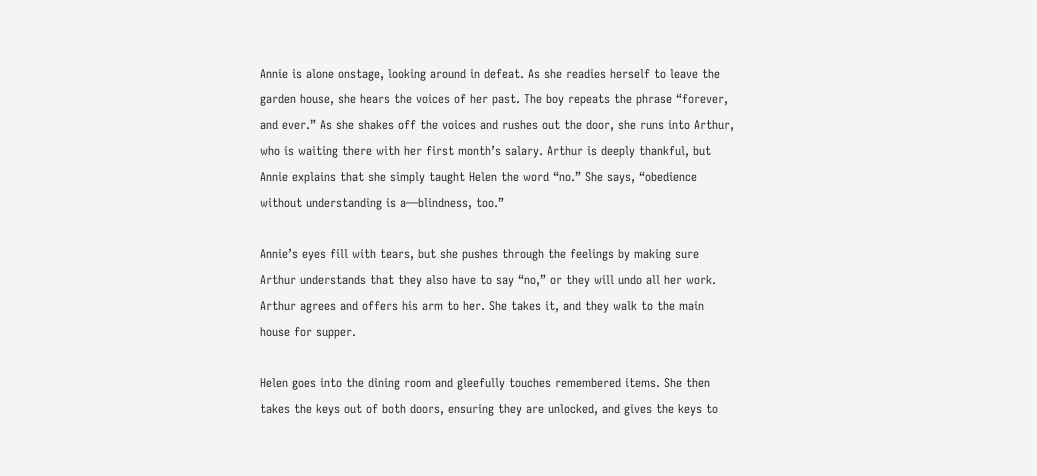Annie is alone onstage, looking around in defeat. As she readies herself to leave the garden house, she hears the voices of her past. The boy repeats the phrase “forever, and ever.” As she shakes off the voices and rushes out the door, she runs into Arthur, who is waiting there with her first month’s salary. Arthur is deeply thankful, but Annie explains that she simply taught Helen the word “no.” She says, “obedience without understanding is a—blindness, too.”

Annie’s eyes fill with tears, but she pushes through the feelings by making sure Arthur understands that they also have to say “no,” or they will undo all her work. Arthur agrees and offers his arm to her. She takes it, and they walk to the main house for supper.

Helen goes into the dining room and gleefully touches remembered items. She then takes the keys out of both doors, ensuring they are unlocked, and gives the keys to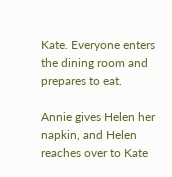Kate. Everyone enters the dining room and prepares to eat.

Annie gives Helen her napkin, and Helen reaches over to Kate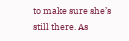to make sure she’s still there. As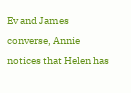Ev and James converse, Annie notices that Helen has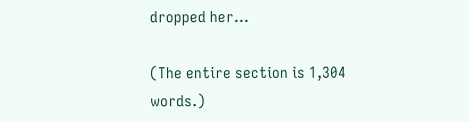dropped her...

(The entire section is 1,304 words.)